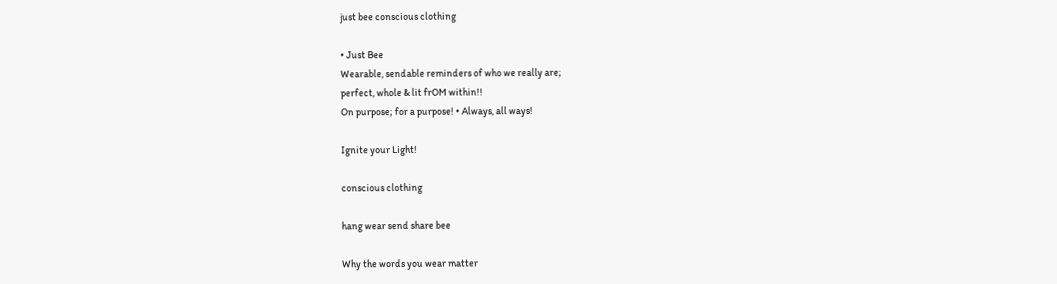just bee conscious clothing

• Just Bee
Wearable, sendable reminders of who we really are;
perfect, whole & lit frOM within!!
On purpose; for a purpose! • Always, all ways!

Ignite your Light!

conscious clothing

hang wear send share bee

Why the words you wear matter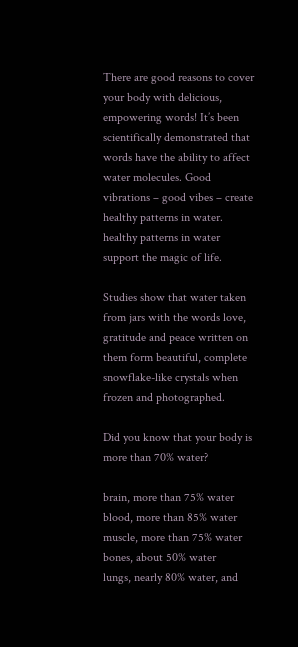There are good reasons to cover your body with delicious, empowering words! It’s been scientifically demonstrated that words have the ability to affect water molecules. Good vibrations – good vibes – create healthy patterns in water. healthy patterns in water support the magic of life.

Studies show that water taken from jars with the words love, gratitude and peace written on them form beautiful, complete snowflake-like crystals when frozen and photographed.

Did you know that your body is more than 70% water?

brain, more than 75% water
blood, more than 85% water
muscle, more than 75% water
bones, about 50% water
lungs, nearly 80% water, and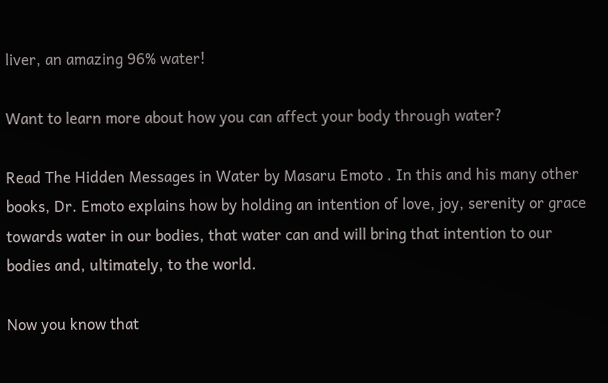liver, an amazing 96% water!

Want to learn more about how you can affect your body through water?

Read The Hidden Messages in Water by Masaru Emoto . In this and his many other books, Dr. Emoto explains how by holding an intention of love, joy, serenity or grace towards water in our bodies, that water can and will bring that intention to our bodies and, ultimately, to the world.

Now you know that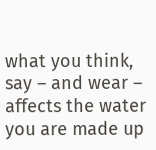what you think, say – and wear – affects the water you are made up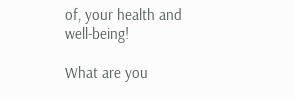of, your health and well-being!

What are you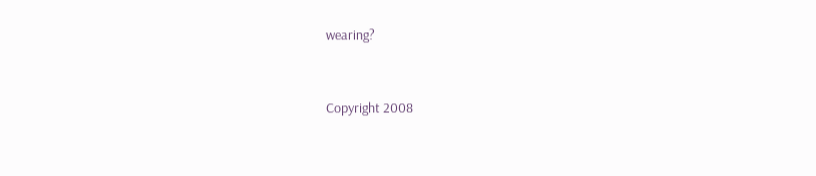wearing?


Copyright 2008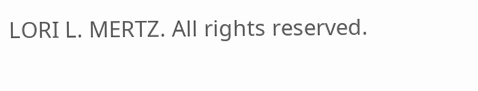LORI L. MERTZ. All rights reserved.